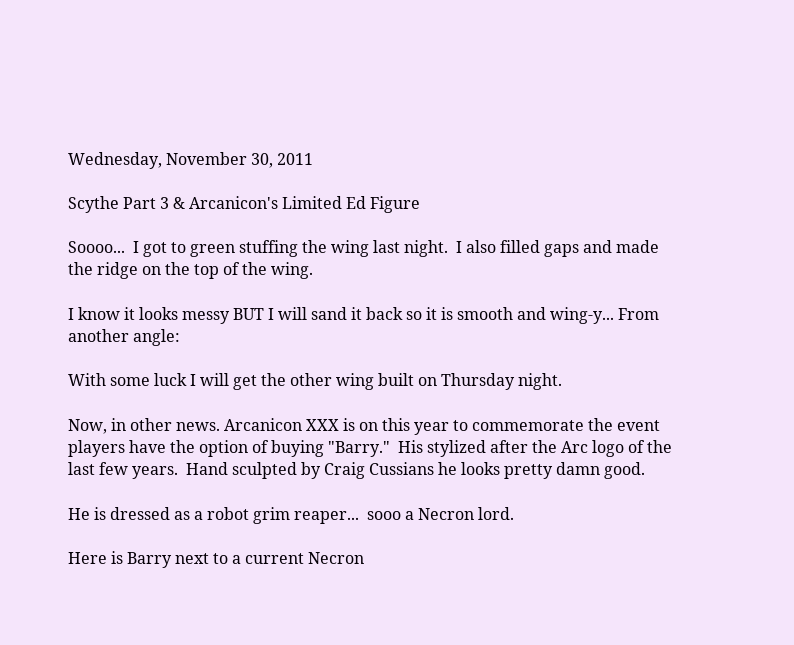Wednesday, November 30, 2011

Scythe Part 3 & Arcanicon's Limited Ed Figure

Soooo...  I got to green stuffing the wing last night.  I also filled gaps and made the ridge on the top of the wing.

I know it looks messy BUT I will sand it back so it is smooth and wing-y... From another angle:

With some luck I will get the other wing built on Thursday night.

Now, in other news. Arcanicon XXX is on this year to commemorate the event players have the option of buying "Barry."  His stylized after the Arc logo of the last few years.  Hand sculpted by Craig Cussians he looks pretty damn good.

He is dressed as a robot grim reaper...  sooo a Necron lord.

Here is Barry next to a current Necron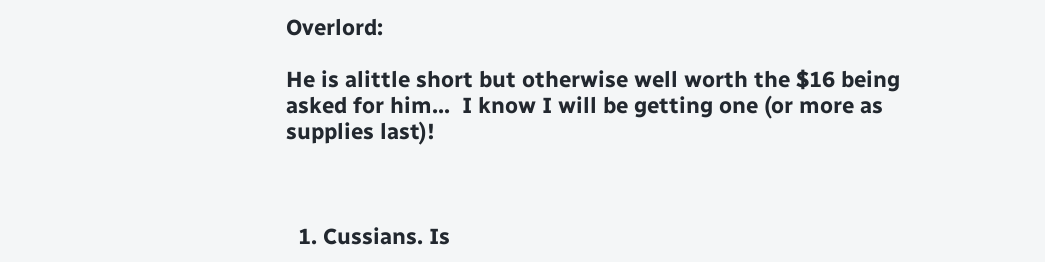Overlord:

He is alittle short but otherwise well worth the $16 being asked for him...  I know I will be getting one (or more as supplies last)!



  1. Cussians. Is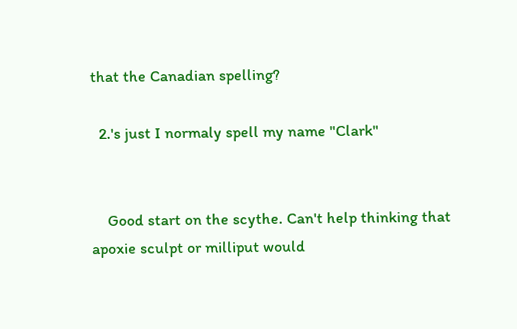that the Canadian spelling?

  2.'s just I normaly spell my name "Clark"


    Good start on the scythe. Can't help thinking that apoxie sculpt or milliput would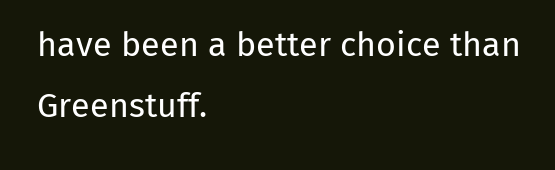have been a better choice than Greenstuff.